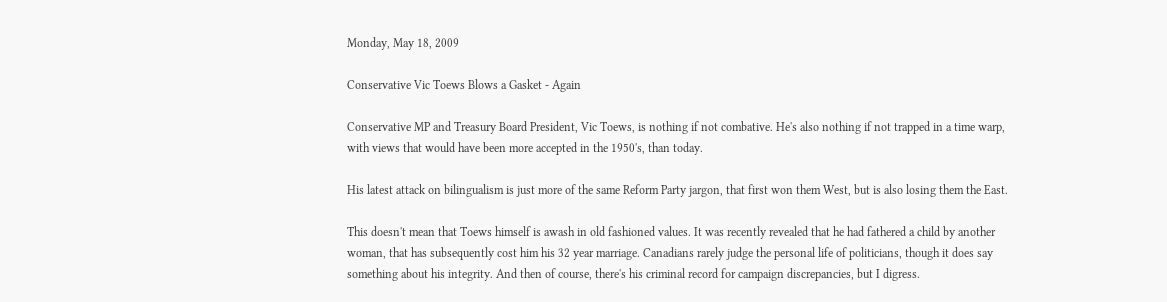Monday, May 18, 2009

Conservative Vic Toews Blows a Gasket - Again

Conservative MP and Treasury Board President, Vic Toews, is nothing if not combative. He's also nothing if not trapped in a time warp, with views that would have been more accepted in the 1950's, than today.

His latest attack on bilingualism is just more of the same Reform Party jargon, that first won them West, but is also losing them the East.

This doesn't mean that Toews himself is awash in old fashioned values. It was recently revealed that he had fathered a child by another woman, that has subsequently cost him his 32 year marriage. Canadians rarely judge the personal life of politicians, though it does say something about his integrity. And then of course, there's his criminal record for campaign discrepancies, but I digress.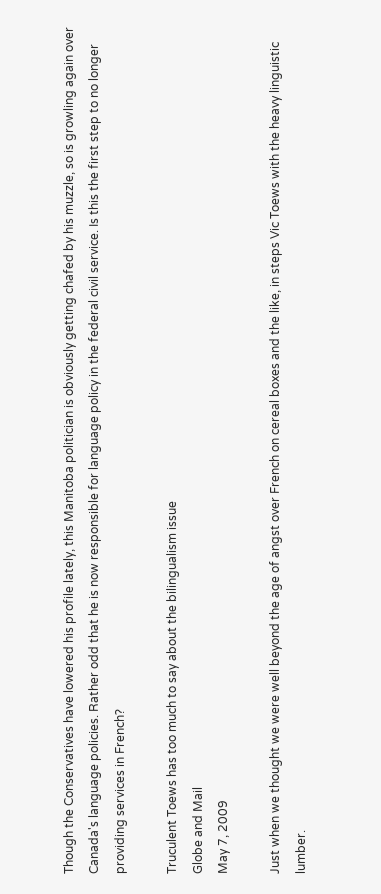Though the Conservatives have lowered his profile lately, this Manitoba politician is obviously getting chafed by his muzzle, so is growling again over Canada's language policies. Rather odd that he is now responsible for language policy in the federal civil service. Is this the first step to no longer providing services in French?

Truculent Toews has too much to say about the bilingualism issue
Globe and Mail
May 7, 2009

Just when we thought we were well beyond the age of angst over French on cereal boxes and the like, in steps Vic Toews with the heavy linguistic lumber.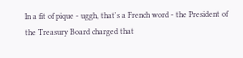In a fit of pique - uggh, that's a French word - the President of the Treasury Board charged that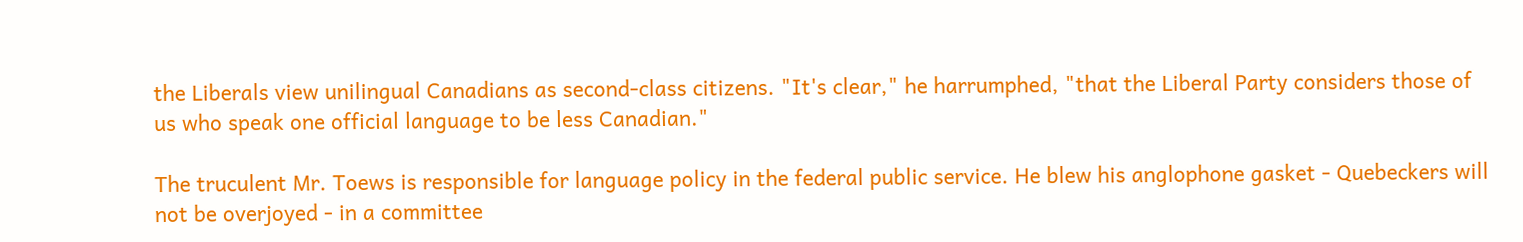the Liberals view unilingual Canadians as second-class citizens. "It's clear," he harrumphed, "that the Liberal Party considers those of us who speak one official language to be less Canadian."

The truculent Mr. Toews is responsible for language policy in the federal public service. He blew his anglophone gasket - Quebeckers will not be overjoyed - in a committee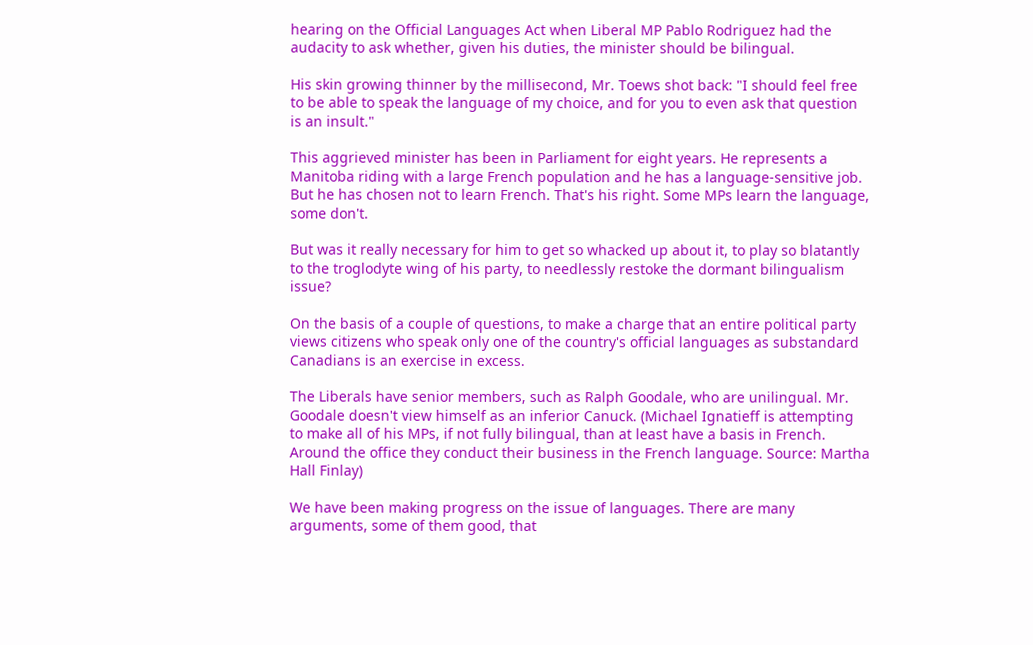hearing on the Official Languages Act when Liberal MP Pablo Rodriguez had the audacity to ask whether, given his duties, the minister should be bilingual.

His skin growing thinner by the millisecond, Mr. Toews shot back: "I should feel free to be able to speak the language of my choice, and for you to even ask that question is an insult."

This aggrieved minister has been in Parliament for eight years. He represents a Manitoba riding with a large French population and he has a language-sensitive job. But he has chosen not to learn French. That's his right. Some MPs learn the language, some don't.

But was it really necessary for him to get so whacked up about it, to play so blatantly to the troglodyte wing of his party, to needlessly restoke the dormant bilingualism issue?

On the basis of a couple of questions, to make a charge that an entire political party views citizens who speak only one of the country's official languages as substandard Canadians is an exercise in excess.

The Liberals have senior members, such as Ralph Goodale, who are unilingual. Mr. Goodale doesn't view himself as an inferior Canuck. (Michael Ignatieff is attempting to make all of his MPs, if not fully bilingual, than at least have a basis in French. Around the office they conduct their business in the French language. Source: Martha Hall Finlay)

We have been making progress on the issue of languages. There are many arguments, some of them good, that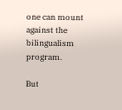one can mount against the bilingualism program.

But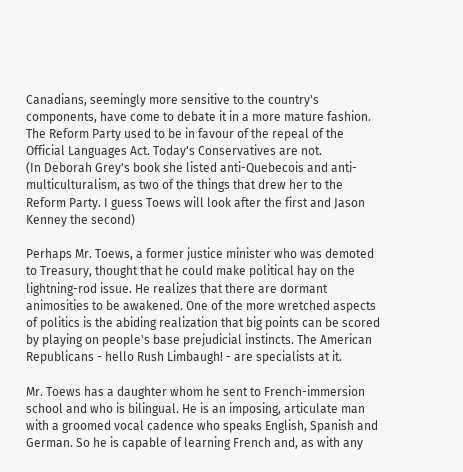Canadians, seemingly more sensitive to the country's components, have come to debate it in a more mature fashion. The Reform Party used to be in favour of the repeal of the Official Languages Act. Today's Conservatives are not.
(In Deborah Grey's book she listed anti-Quebecois and anti-multiculturalism, as two of the things that drew her to the Reform Party. I guess Toews will look after the first and Jason Kenney the second)

Perhaps Mr. Toews, a former justice minister who was demoted to Treasury, thought that he could make political hay on the lightning-rod issue. He realizes that there are dormant animosities to be awakened. One of the more wretched aspects of politics is the abiding realization that big points can be scored by playing on people's base prejudicial instincts. The American Republicans - hello Rush Limbaugh! - are specialists at it.

Mr. Toews has a daughter whom he sent to French-immersion school and who is bilingual. He is an imposing, articulate man with a groomed vocal cadence who speaks English, Spanish and German. So he is capable of learning French and, as with any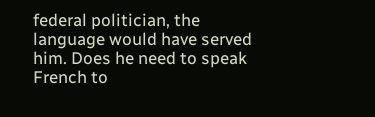federal politician, the language would have served him. Does he need to speak French to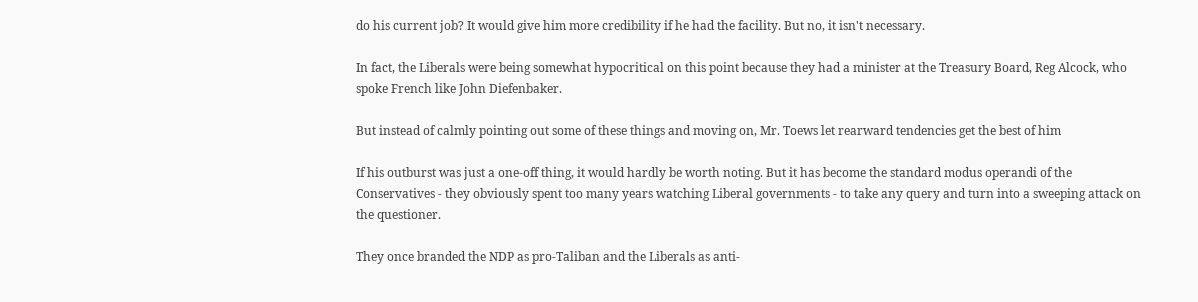do his current job? It would give him more credibility if he had the facility. But no, it isn't necessary.

In fact, the Liberals were being somewhat hypocritical on this point because they had a minister at the Treasury Board, Reg Alcock, who spoke French like John Diefenbaker.

But instead of calmly pointing out some of these things and moving on, Mr. Toews let rearward tendencies get the best of him

If his outburst was just a one-off thing, it would hardly be worth noting. But it has become the standard modus operandi of the Conservatives - they obviously spent too many years watching Liberal governments - to take any query and turn into a sweeping attack on the questioner.

They once branded the NDP as pro-Taliban and the Liberals as anti-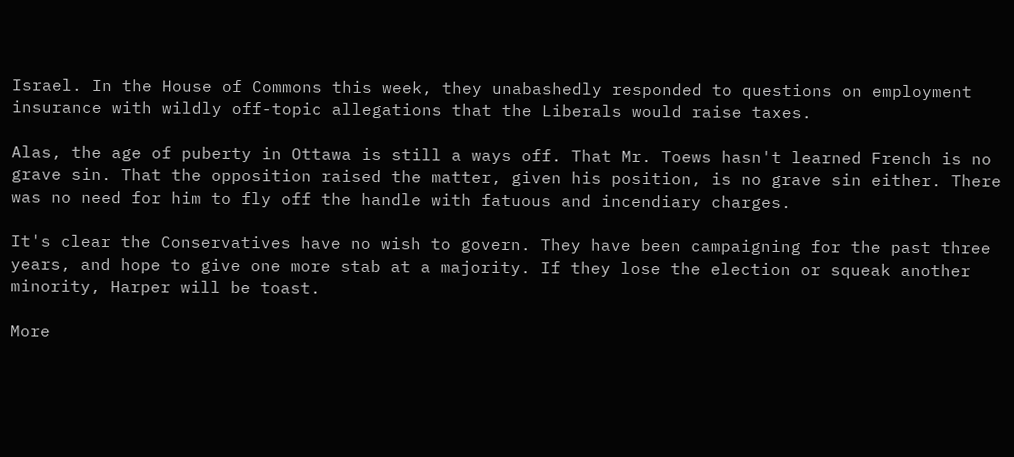Israel. In the House of Commons this week, they unabashedly responded to questions on employment insurance with wildly off-topic allegations that the Liberals would raise taxes.

Alas, the age of puberty in Ottawa is still a ways off. That Mr. Toews hasn't learned French is no grave sin. That the opposition raised the matter, given his position, is no grave sin either. There was no need for him to fly off the handle with fatuous and incendiary charges.

It's clear the Conservatives have no wish to govern. They have been campaigning for the past three years, and hope to give one more stab at a majority. If they lose the election or squeak another minority, Harper will be toast.

More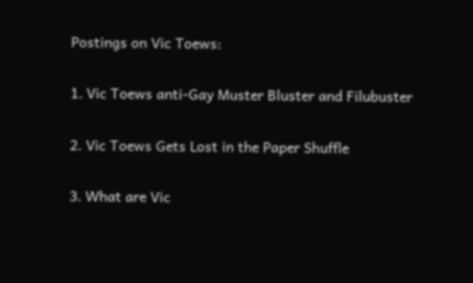Postings on Vic Toews:

1. Vic Toews anti-Gay Muster Bluster and Filubuster

2. Vic Toews Gets Lost in the Paper Shuffle

3. What are Vic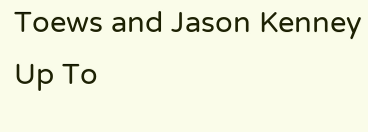Toews and Jason Kenney Up To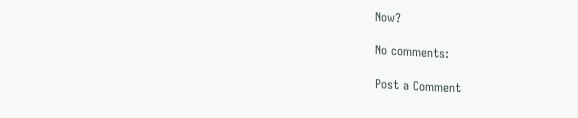Now?

No comments:

Post a Comment